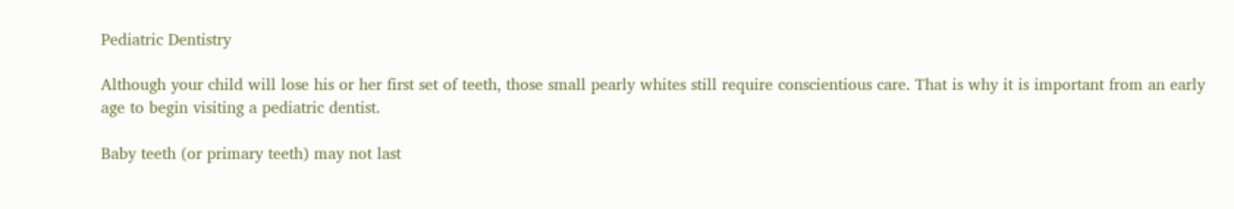Pediatric Dentistry

Although your child will lose his or her first set of teeth, those small pearly whites still require conscientious care. That is why it is important from an early age to begin visiting a pediatric dentist.

Baby teeth (or primary teeth) may not last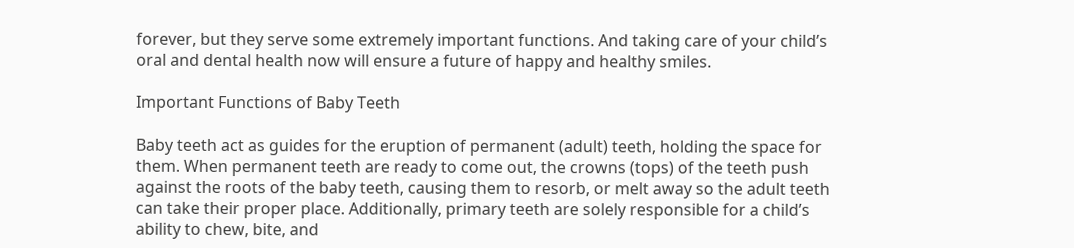forever, but they serve some extremely important functions. And taking care of your child’s oral and dental health now will ensure a future of happy and healthy smiles.

Important Functions of Baby Teeth

Baby teeth act as guides for the eruption of permanent (adult) teeth, holding the space for them. When permanent teeth are ready to come out, the crowns (tops) of the teeth push against the roots of the baby teeth, causing them to resorb, or melt away so the adult teeth can take their proper place. Additionally, primary teeth are solely responsible for a child’s ability to chew, bite, and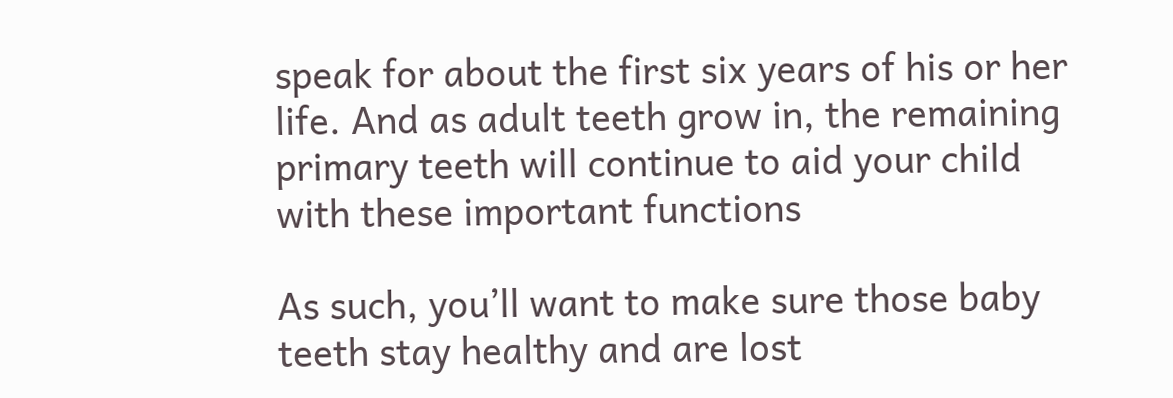speak for about the first six years of his or her life. And as adult teeth grow in, the remaining primary teeth will continue to aid your child with these important functions

As such, you’ll want to make sure those baby teeth stay healthy and are lost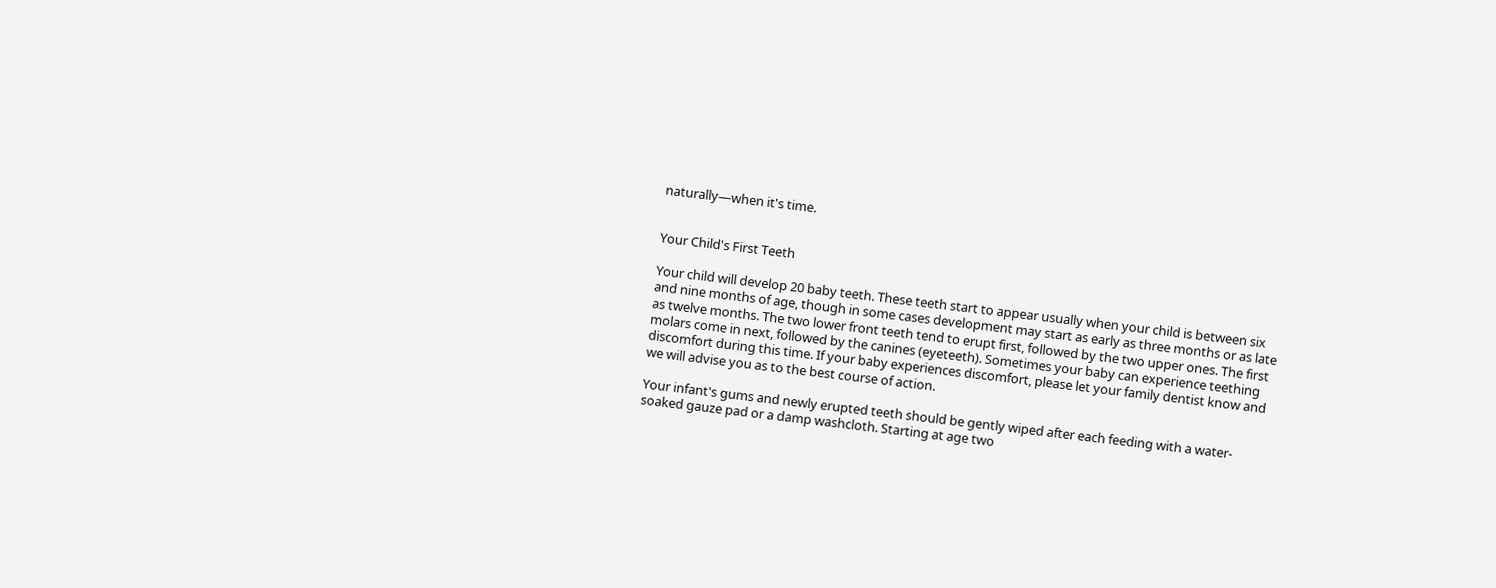naturally—when it's time.


Your Child's First Teeth

Your child will develop 20 baby teeth. These teeth start to appear usually when your child is between six and nine months of age, though in some cases development may start as early as three months or as late as twelve months. The two lower front teeth tend to erupt first, followed by the two upper ones. The first molars come in next, followed by the canines (eyeteeth). Sometimes your baby can experience teething discomfort during this time. If your baby experiences discomfort, please let your family dentist know and we will advise you as to the best course of action.

Your infant's gums and newly erupted teeth should be gently wiped after each feeding with a water-soaked gauze pad or a damp washcloth. Starting at age two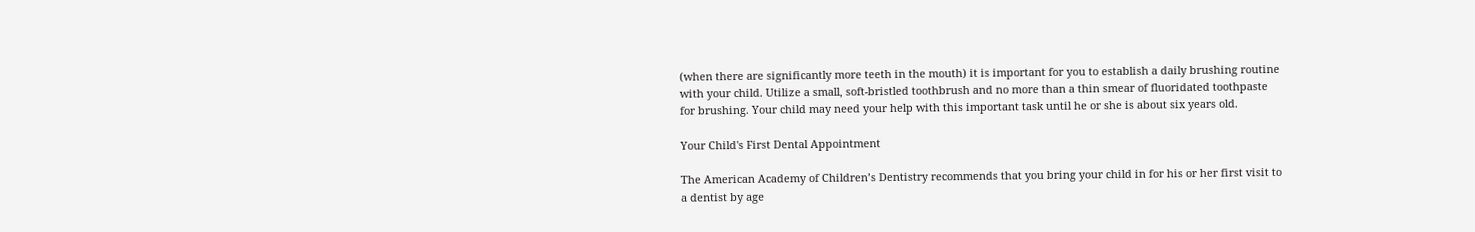(when there are significantly more teeth in the mouth) it is important for you to establish a daily brushing routine with your child. Utilize a small, soft-bristled toothbrush and no more than a thin smear of fluoridated toothpaste for brushing. Your child may need your help with this important task until he or she is about six years old.

Your Child's First Dental Appointment

The American Academy of Children’s Dentistry recommends that you bring your child in for his or her first visit to a dentist by age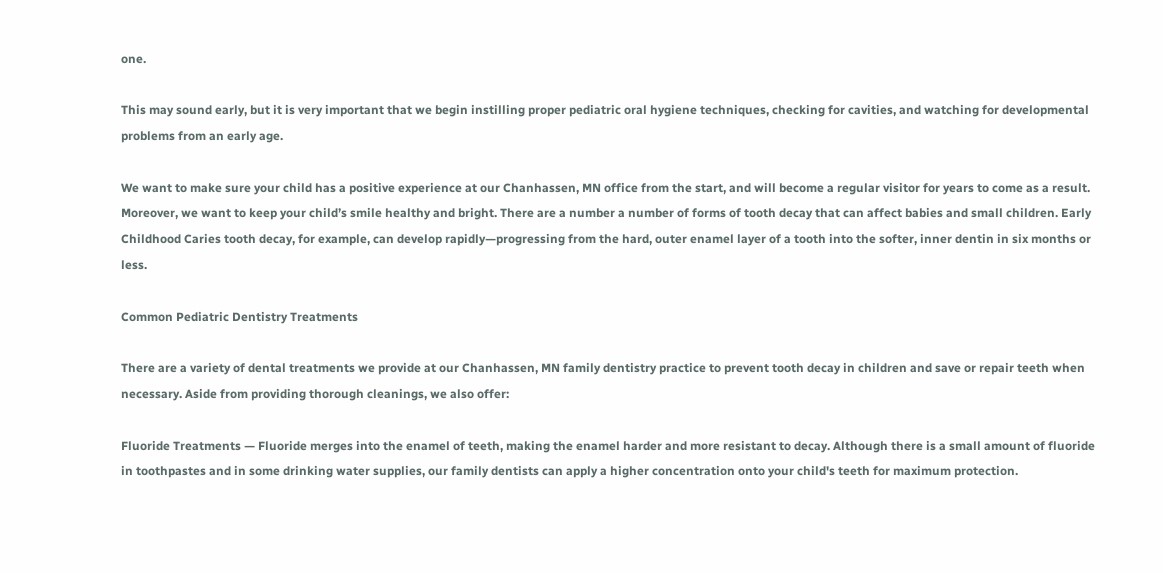one.

This may sound early, but it is very important that we begin instilling proper pediatric oral hygiene techniques, checking for cavities, and watching for developmental problems from an early age.

We want to make sure your child has a positive experience at our Chanhassen, MN office from the start, and will become a regular visitor for years to come as a result. Moreover, we want to keep your child’s smile healthy and bright. There are a number a number of forms of tooth decay that can affect babies and small children. Early Childhood Caries tooth decay, for example, can develop rapidly—progressing from the hard, outer enamel layer of a tooth into the softer, inner dentin in six months or less.

Common Pediatric Dentistry Treatments

There are a variety of dental treatments we provide at our Chanhassen, MN family dentistry practice to prevent tooth decay in children and save or repair teeth when necessary. Aside from providing thorough cleanings, we also offer:

Fluoride Treatments — Fluoride merges into the enamel of teeth, making the enamel harder and more resistant to decay. Although there is a small amount of fluoride in toothpastes and in some drinking water supplies, our family dentists can apply a higher concentration onto your child's teeth for maximum protection.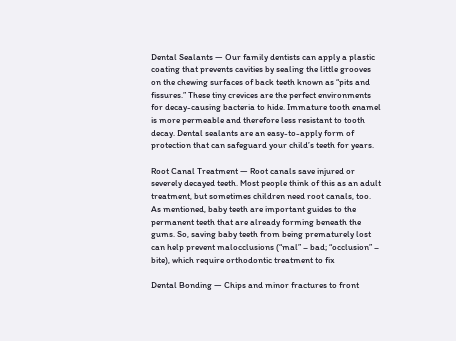Dental Sealants — Our family dentists can apply a plastic coating that prevents cavities by sealing the little grooves on the chewing surfaces of back teeth known as “pits and fissures.” These tiny crevices are the perfect environments for decay-causing bacteria to hide. Immature tooth enamel is more permeable and therefore less resistant to tooth decay. Dental sealants are an easy-to-apply form of protection that can safeguard your child’s teeth for years.

Root Canal Treatment — Root canals save injured or severely decayed teeth. Most people think of this as an adult treatment, but sometimes children need root canals, too. As mentioned, baby teeth are important guides to the permanent teeth that are already forming beneath the gums. So, saving baby teeth from being prematurely lost can help prevent malocclusions (“mal” – bad; “occlusion” – bite), which require orthodontic treatment to fix

Dental Bonding — Chips and minor fractures to front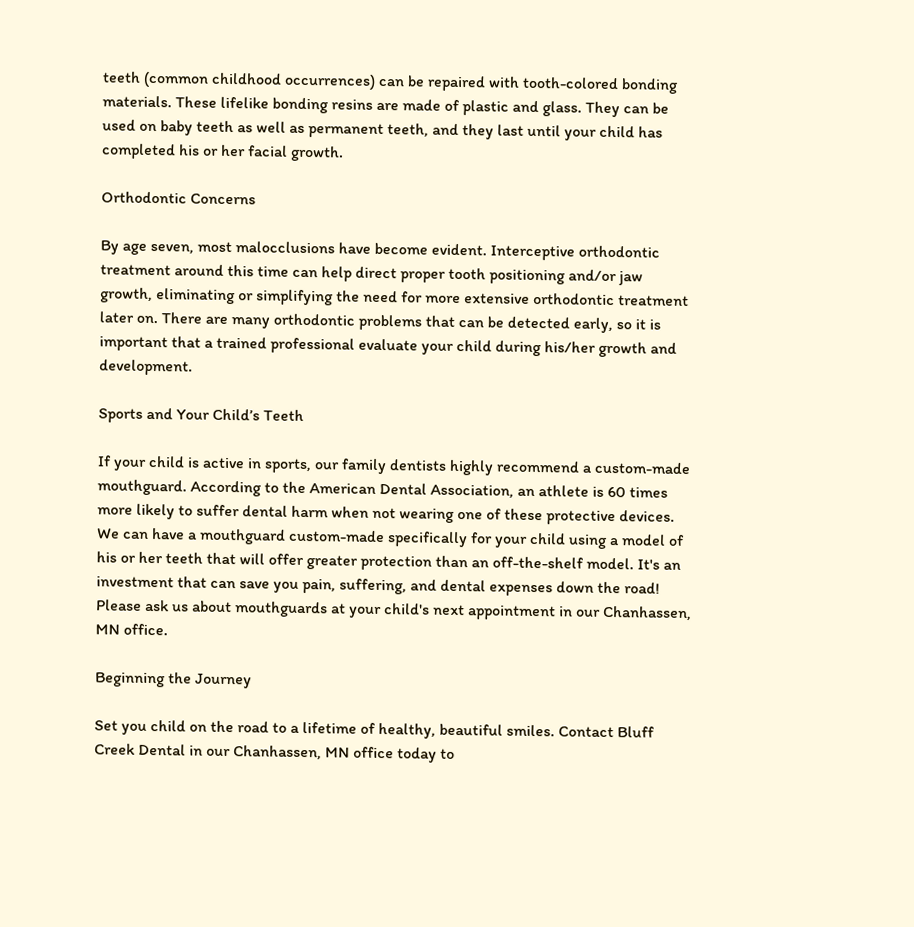teeth (common childhood occurrences) can be repaired with tooth-colored bonding materials. These lifelike bonding resins are made of plastic and glass. They can be used on baby teeth as well as permanent teeth, and they last until your child has completed his or her facial growth.

Orthodontic Concerns

By age seven, most malocclusions have become evident. Interceptive orthodontic treatment around this time can help direct proper tooth positioning and/or jaw growth, eliminating or simplifying the need for more extensive orthodontic treatment later on. There are many orthodontic problems that can be detected early, so it is important that a trained professional evaluate your child during his/her growth and development.

Sports and Your Child’s Teeth

If your child is active in sports, our family dentists highly recommend a custom-made mouthguard. According to the American Dental Association, an athlete is 60 times more likely to suffer dental harm when not wearing one of these protective devices. We can have a mouthguard custom-made specifically for your child using a model of his or her teeth that will offer greater protection than an off-the-shelf model. It's an investment that can save you pain, suffering, and dental expenses down the road! Please ask us about mouthguards at your child's next appointment in our Chanhassen, MN office.

Beginning the Journey

Set you child on the road to a lifetime of healthy, beautiful smiles. Contact Bluff Creek Dental in our Chanhassen, MN office today to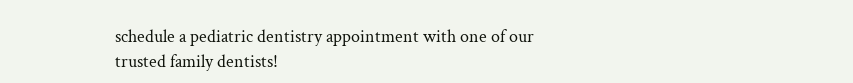schedule a pediatric dentistry appointment with one of our trusted family dentists!